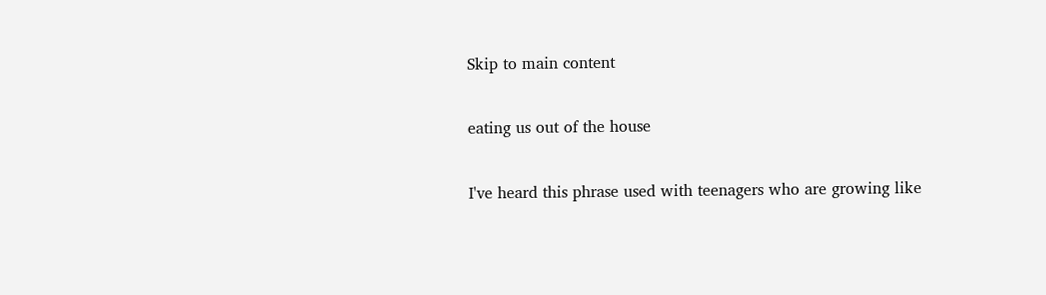Skip to main content

eating us out of the house

I've heard this phrase used with teenagers who are growing like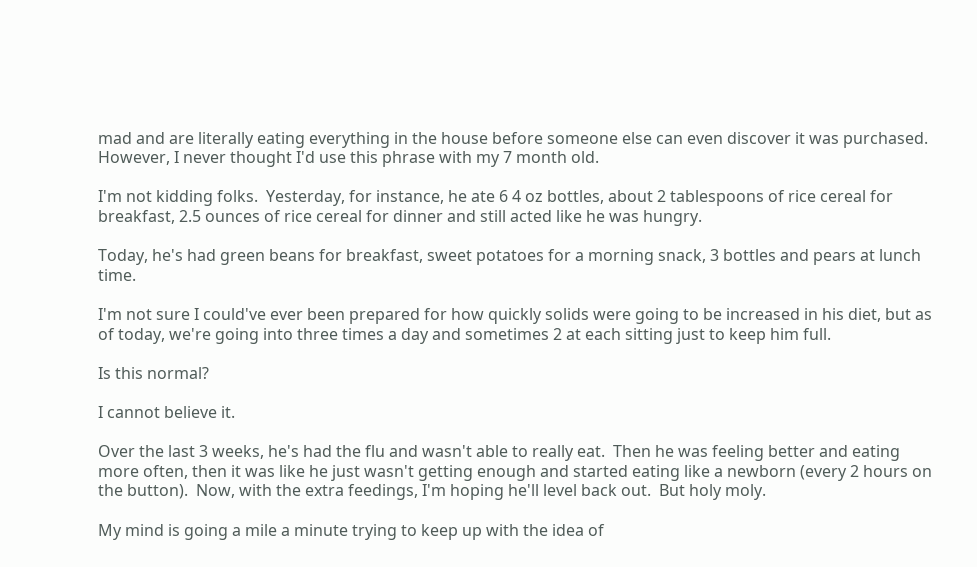mad and are literally eating everything in the house before someone else can even discover it was purchased.  However, I never thought I'd use this phrase with my 7 month old.

I'm not kidding folks.  Yesterday, for instance, he ate 6 4 oz bottles, about 2 tablespoons of rice cereal for breakfast, 2.5 ounces of rice cereal for dinner and still acted like he was hungry.

Today, he's had green beans for breakfast, sweet potatoes for a morning snack, 3 bottles and pears at lunch time.

I'm not sure I could've ever been prepared for how quickly solids were going to be increased in his diet, but as of today, we're going into three times a day and sometimes 2 at each sitting just to keep him full.

Is this normal?

I cannot believe it.

Over the last 3 weeks, he's had the flu and wasn't able to really eat.  Then he was feeling better and eating more often, then it was like he just wasn't getting enough and started eating like a newborn (every 2 hours on the button).  Now, with the extra feedings, I'm hoping he'll level back out.  But holy moly.

My mind is going a mile a minute trying to keep up with the idea of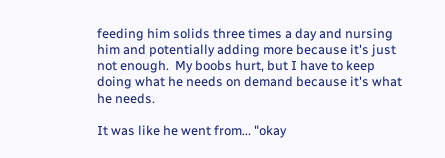feeding him solids three times a day and nursing him and potentially adding more because it's just not enough.  My boobs hurt, but I have to keep doing what he needs on demand because it's what he needs.

It was like he went from... "okay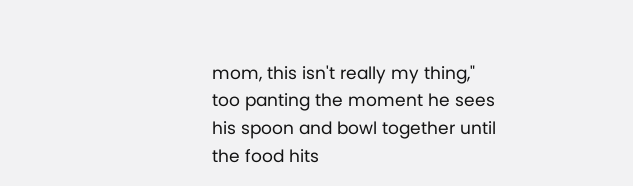mom, this isn't really my thing," too panting the moment he sees his spoon and bowl together until the food hits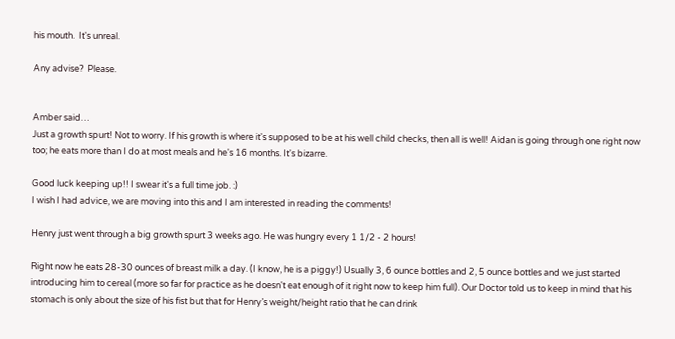his mouth.  It's unreal.

Any advise?  Please.


Amber said…
Just a growth spurt! Not to worry. If his growth is where it's supposed to be at his well child checks, then all is well! Aidan is going through one right now too; he eats more than I do at most meals and he's 16 months. It's bizarre.

Good luck keeping up!! I swear it's a full time job. :)
I wish I had advice, we are moving into this and I am interested in reading the comments!

Henry just went through a big growth spurt 3 weeks ago. He was hungry every 1 1/2 - 2 hours!

Right now he eats 28-30 ounces of breast milk a day. (I know, he is a piggy!) Usually 3, 6 ounce bottles and 2, 5 ounce bottles and we just started introducing him to cereal (more so far for practice as he doesn't eat enough of it right now to keep him full). Our Doctor told us to keep in mind that his stomach is only about the size of his fist but that for Henry’s weight/height ratio that he can drink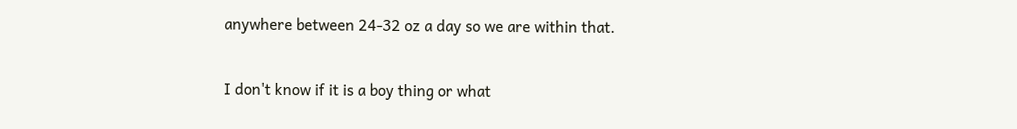anywhere between 24-32 oz a day so we are within that.

I don't know if it is a boy thing or what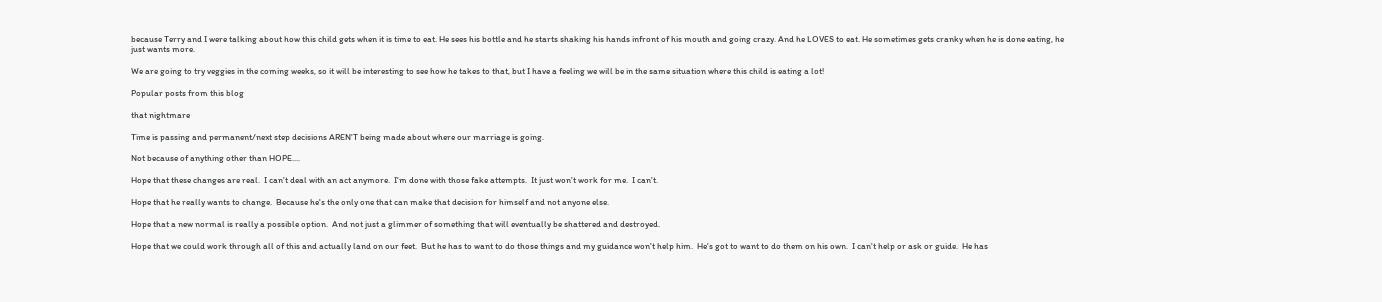because Terry and I were talking about how this child gets when it is time to eat. He sees his bottle and he starts shaking his hands infront of his mouth and going crazy. And he LOVES to eat. He sometimes gets cranky when he is done eating, he just wants more.

We are going to try veggies in the coming weeks, so it will be interesting to see how he takes to that, but I have a feeling we will be in the same situation where this child is eating a lot!

Popular posts from this blog

that nightmare

Time is passing and permanent/next step decisions AREN'T being made about where our marriage is going.

Not because of anything other than HOPE....

Hope that these changes are real.  I can't deal with an act anymore.  I'm done with those fake attempts.  It just won't work for me.  I can't.

Hope that he really wants to change.  Because he's the only one that can make that decision for himself and not anyone else.

Hope that a new normal is really a possible option.  And not just a glimmer of something that will eventually be shattered and destroyed.

Hope that we could work through all of this and actually land on our feet.  But he has to want to do those things and my guidance won't help him.  He's got to want to do them on his own.  I can't help or ask or guide.  He has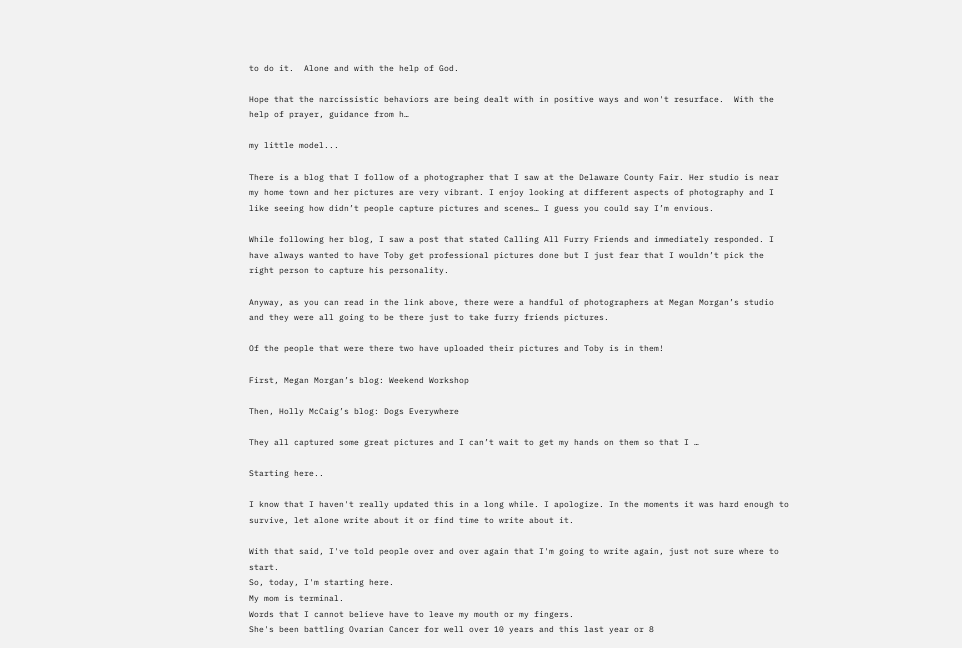to do it.  Alone and with the help of God.

Hope that the narcissistic behaviors are being dealt with in positive ways and won't resurface.  With the help of prayer, guidance from h…

my little model...

There is a blog that I follow of a photographer that I saw at the Delaware County Fair. Her studio is near my home town and her pictures are very vibrant. I enjoy looking at different aspects of photography and I like seeing how didn’t people capture pictures and scenes… I guess you could say I’m envious.

While following her blog, I saw a post that stated Calling All Furry Friends and immediately responded. I have always wanted to have Toby get professional pictures done but I just fear that I wouldn’t pick the right person to capture his personality.

Anyway, as you can read in the link above, there were a handful of photographers at Megan Morgan’s studio and they were all going to be there just to take furry friends pictures.

Of the people that were there two have uploaded their pictures and Toby is in them!

First, Megan Morgan’s blog: Weekend Workshop

Then, Holly McCaig’s blog: Dogs Everywhere

They all captured some great pictures and I can’t wait to get my hands on them so that I …

Starting here..

I know that I haven't really updated this in a long while. I apologize. In the moments it was hard enough to survive, let alone write about it or find time to write about it.

With that said, I've told people over and over again that I'm going to write again, just not sure where to start.
So, today, I'm starting here.
My mom is terminal.
Words that I cannot believe have to leave my mouth or my fingers.
She's been battling Ovarian Cancer for well over 10 years and this last year or 8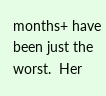months+ have been just the worst.  Her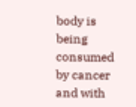body is being consumed by cancer and with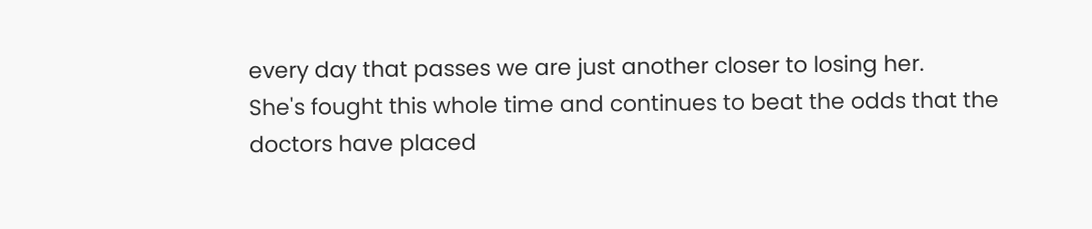every day that passes we are just another closer to losing her.
She's fought this whole time and continues to beat the odds that the doctors have placed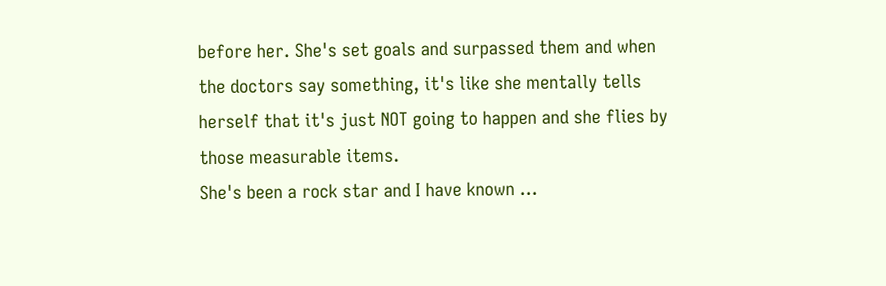before her. She's set goals and surpassed them and when the doctors say something, it's like she mentally tells herself that it's just NOT going to happen and she flies by those measurable items.
She's been a rock star and I have known …